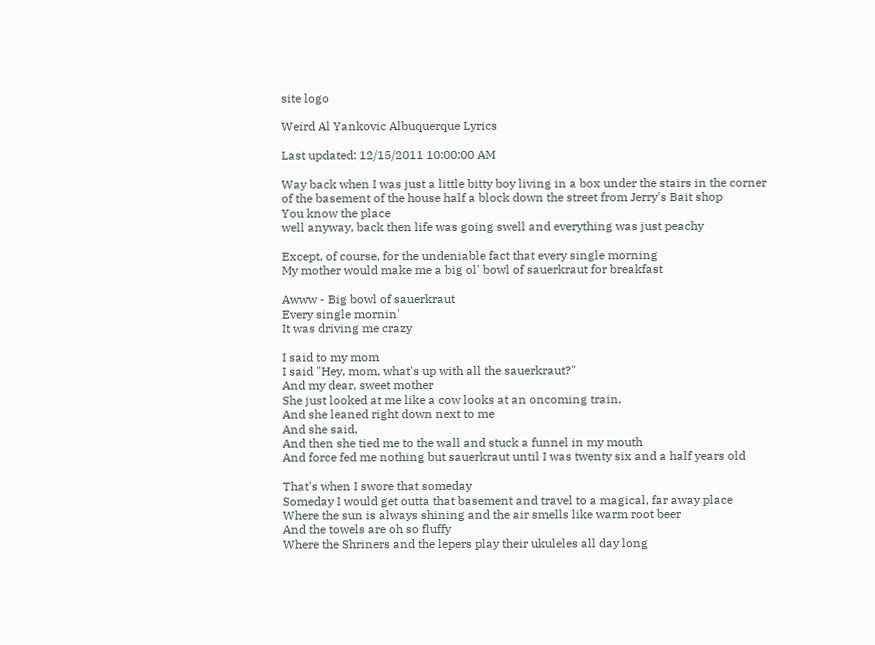site logo

Weird Al Yankovic Albuquerque Lyrics

Last updated: 12/15/2011 10:00:00 AM

Way back when I was just a little bitty boy living in a box under the stairs in the corner of the basement of the house half a block down the street from Jerry's Bait shop
You know the place
well anyway, back then life was going swell and everything was just peachy

Except, of course, for the undeniable fact that every single morning
My mother would make me a big ol' bowl of sauerkraut for breakfast

Awww - Big bowl of sauerkraut
Every single mornin'
It was driving me crazy

I said to my mom
I said "Hey, mom, what's up with all the sauerkraut?"
And my dear, sweet mother
She just looked at me like a cow looks at an oncoming train,
And she leaned right down next to me
And she said,
And then she tied me to the wall and stuck a funnel in my mouth
And force fed me nothing but sauerkraut until I was twenty six and a half years old

That's when I swore that someday
Someday I would get outta that basement and travel to a magical, far away place
Where the sun is always shining and the air smells like warm root beer
And the towels are oh so fluffy
Where the Shriners and the lepers play their ukuleles all day long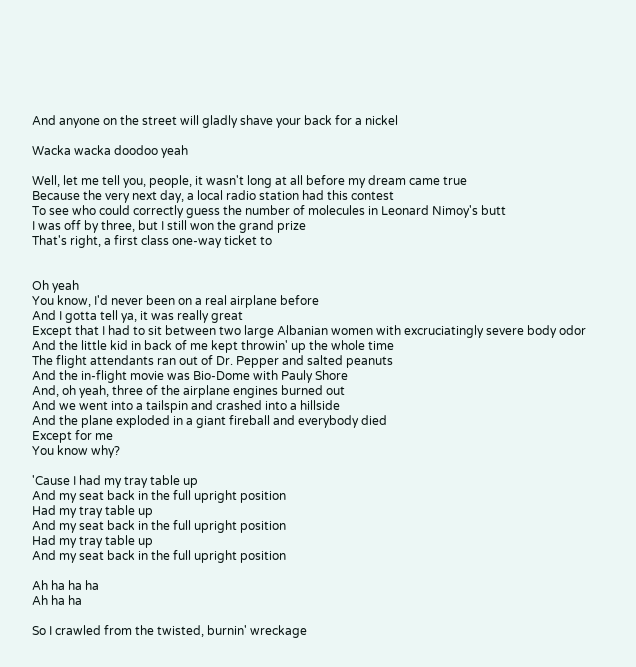And anyone on the street will gladly shave your back for a nickel

Wacka wacka doodoo yeah

Well, let me tell you, people, it wasn't long at all before my dream came true
Because the very next day, a local radio station had this contest
To see who could correctly guess the number of molecules in Leonard Nimoy's butt
I was off by three, but I still won the grand prize
That's right, a first class one-way ticket to


Oh yeah
You know, I'd never been on a real airplane before
And I gotta tell ya, it was really great
Except that I had to sit between two large Albanian women with excruciatingly severe body odor
And the little kid in back of me kept throwin' up the whole time
The flight attendants ran out of Dr. Pepper and salted peanuts
And the in-flight movie was Bio-Dome with Pauly Shore
And, oh yeah, three of the airplane engines burned out
And we went into a tailspin and crashed into a hillside
And the plane exploded in a giant fireball and everybody died
Except for me
You know why?

'Cause I had my tray table up
And my seat back in the full upright position
Had my tray table up
And my seat back in the full upright position
Had my tray table up
And my seat back in the full upright position

Ah ha ha ha
Ah ha ha

So I crawled from the twisted, burnin' wreckage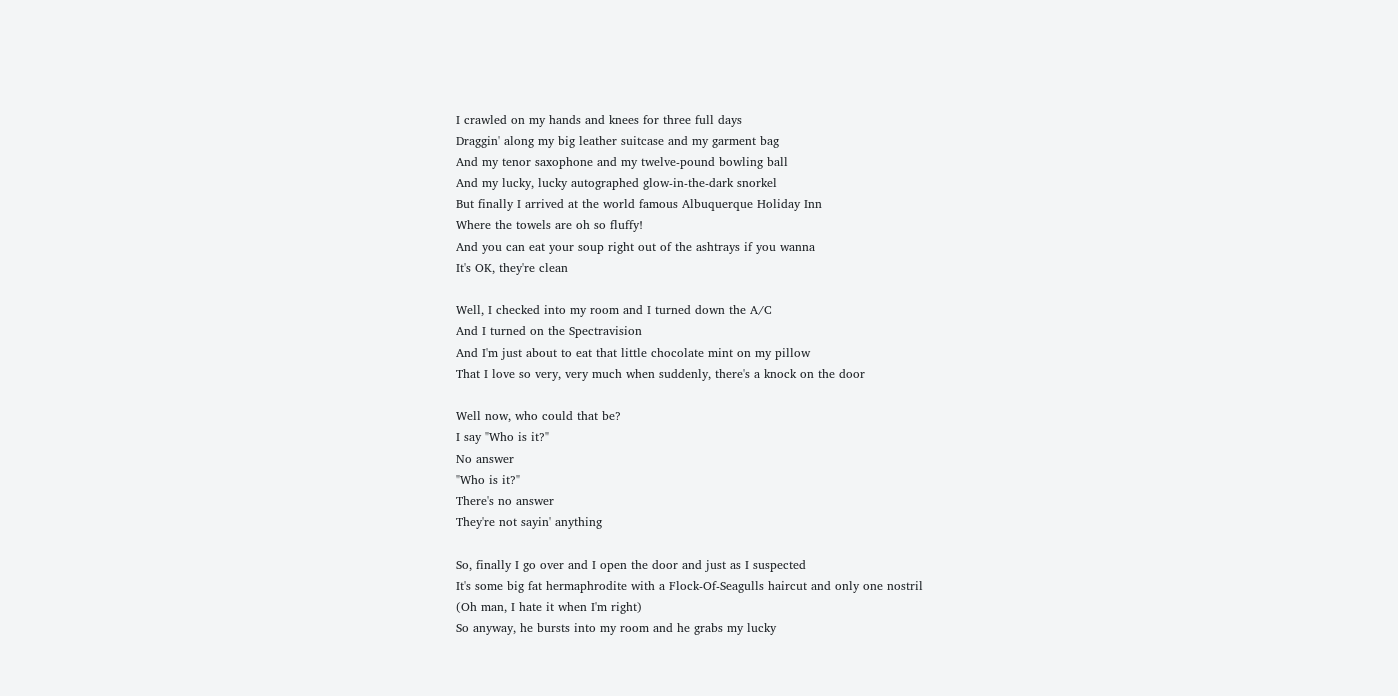I crawled on my hands and knees for three full days
Draggin' along my big leather suitcase and my garment bag
And my tenor saxophone and my twelve-pound bowling ball
And my lucky, lucky autographed glow-in-the-dark snorkel
But finally I arrived at the world famous Albuquerque Holiday Inn
Where the towels are oh so fluffy!
And you can eat your soup right out of the ashtrays if you wanna
It's OK, they're clean

Well, I checked into my room and I turned down the A/C
And I turned on the Spectravision
And I'm just about to eat that little chocolate mint on my pillow
That I love so very, very much when suddenly, there's a knock on the door

Well now, who could that be?
I say "Who is it?"
No answer
"Who is it?"
There's no answer
They're not sayin' anything

So, finally I go over and I open the door and just as I suspected
It's some big fat hermaphrodite with a Flock-Of-Seagulls haircut and only one nostril
(Oh man, I hate it when I'm right)
So anyway, he bursts into my room and he grabs my lucky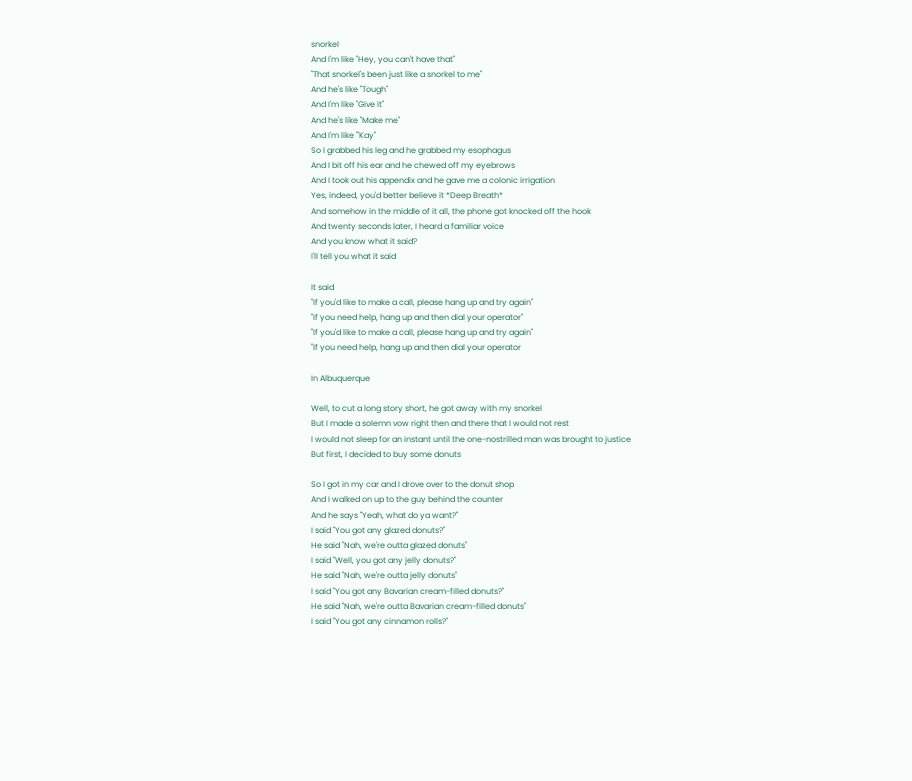snorkel
And I'm like "Hey, you can't have that"
"That snorkel's been just like a snorkel to me"
And he's like "Tough"
And I'm like "Give it"
And he's like "Make me"
And I'm like "'Kay"
So I grabbed his leg and he grabbed my esophagus
And I bit off his ear and he chewed off my eyebrows
And I took out his appendix and he gave me a colonic irrigation
Yes, indeed, you'd better believe it *Deep Breath*
And somehow in the middle of it all, the phone got knocked off the hook
And twenty seconds later, I heard a familiar voice
And you know what it said?
I'll tell you what it said

It said
"If you'd like to make a call, please hang up and try again"
"If you need help, hang up and then dial your operator"
"If you'd like to make a call, please hang up and try again"
"If you need help, hang up and then dial your operator

In Albuquerque

Well, to cut a long story short, he got away with my snorkel
But I made a solemn vow right then and there that I would not rest
I would not sleep for an instant until the one-nostrilled man was brought to justice
But first, I decided to buy some donuts

So I got in my car and I drove over to the donut shop
And I walked on up to the guy behind the counter
And he says "Yeah, what do ya want?"
I said "You got any glazed donuts?"
He said "Nah, we're outta glazed donuts"
I said "Well, you got any jelly donuts?"
He said "Nah, we're outta jelly donuts"
I said "You got any Bavarian cream-filled donuts?"
He said "Nah, we're outta Bavarian cream-filled donuts"
I said "You got any cinnamon rolls?"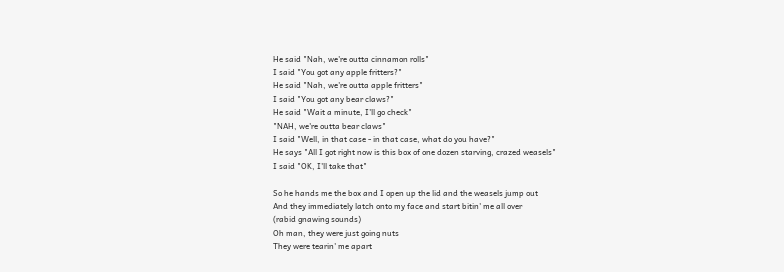He said "Nah, we're outta cinnamon rolls"
I said "You got any apple fritters?"
He said "Nah, we're outta apple fritters"
I said "You got any bear claws?"
He said "Wait a minute, I'll go check"
"NAH, we're outta bear claws"
I said "Well, in that case - in that case, what do you have?"
He says "All I got right now is this box of one dozen starving, crazed weasels"
I said "OK, I'll take that"

So he hands me the box and I open up the lid and the weasels jump out
And they immediately latch onto my face and start bitin' me all over
(rabid gnawing sounds)
Oh man, they were just going nuts
They were tearin' me apart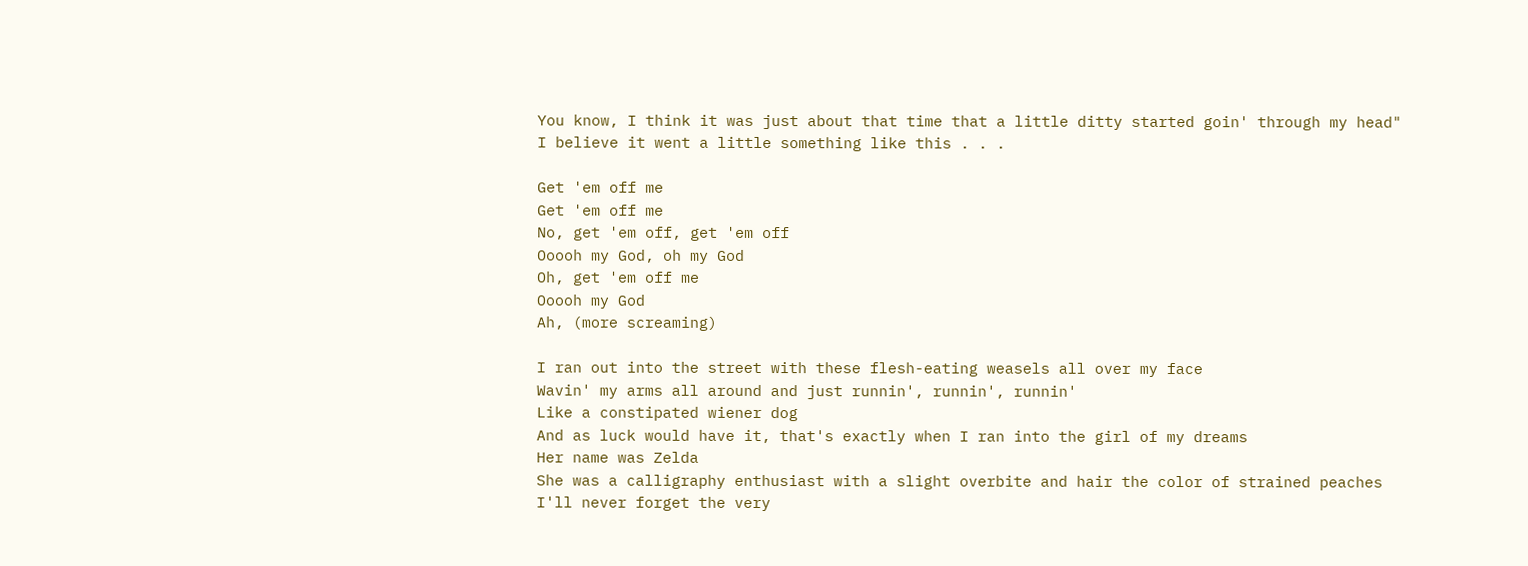You know, I think it was just about that time that a little ditty started goin' through my head"
I believe it went a little something like this . . .

Get 'em off me
Get 'em off me
No, get 'em off, get 'em off
Ooooh my God, oh my God
Oh, get 'em off me
Ooooh my God
Ah, (more screaming)

I ran out into the street with these flesh-eating weasels all over my face
Wavin' my arms all around and just runnin', runnin', runnin'
Like a constipated wiener dog
And as luck would have it, that's exactly when I ran into the girl of my dreams
Her name was Zelda
She was a calligraphy enthusiast with a slight overbite and hair the color of strained peaches
I'll never forget the very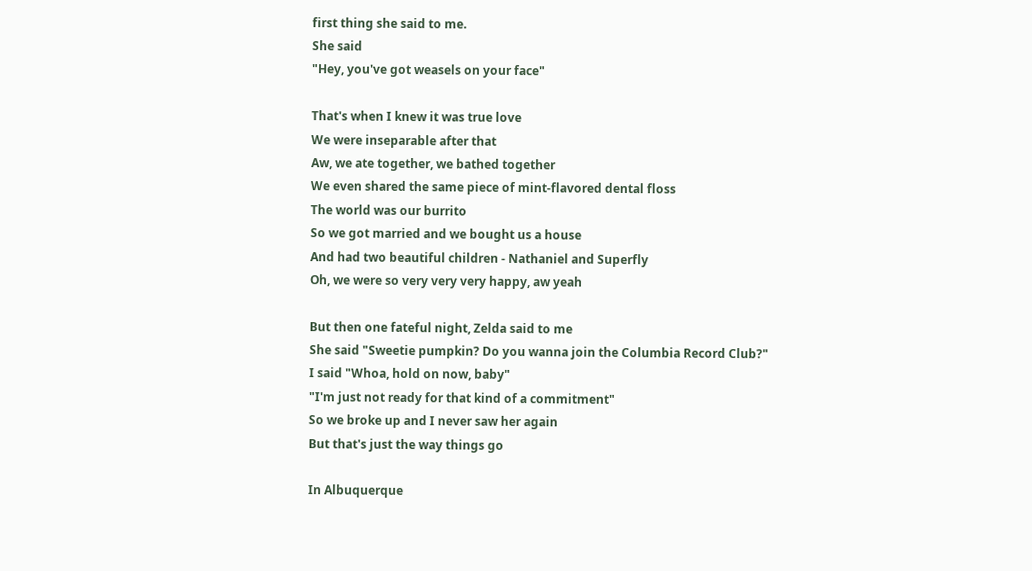first thing she said to me.
She said
"Hey, you've got weasels on your face"

That's when I knew it was true love
We were inseparable after that
Aw, we ate together, we bathed together
We even shared the same piece of mint-flavored dental floss
The world was our burrito
So we got married and we bought us a house
And had two beautiful children - Nathaniel and Superfly
Oh, we were so very very very happy, aw yeah

But then one fateful night, Zelda said to me
She said "Sweetie pumpkin? Do you wanna join the Columbia Record Club?"
I said "Whoa, hold on now, baby"
"I'm just not ready for that kind of a commitment"
So we broke up and I never saw her again
But that's just the way things go

In Albuquerque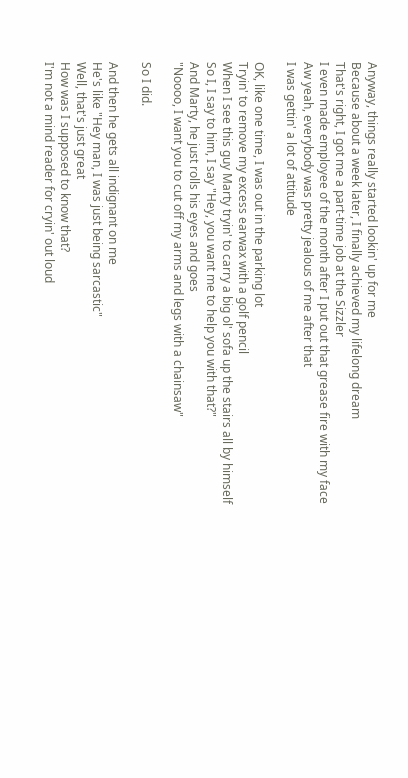Anyway, things really started lookin' up for me
Because about a week later, I finally achieved my lifelong dream
That's right, I got me a part-time job at the Sizzler
I even made employee of the month after I put out that grease fire with my face
Aw yeah, everybody was pretty jealous of me after that
I was gettin' a lot of attitude

OK, like one time, I was out in the parking lot
Tryin' to remove my excess earwax with a golf pencil
When I see this guy Marty tryin' to carry a big ol' sofa up the stairs all by himself
So I, I say to him, I say "Hey, you want me to help you with that?"
And Marty, he just rolls his eyes and goes
"Noooo, I want you to cut off my arms and legs with a chainsaw"

So I did.

And then he gets all indignant on me
He's like "Hey man, I was just being sarcastic"
Well, that's just great
How was I supposed to know that?
I'm not a mind reader for cryin' out loud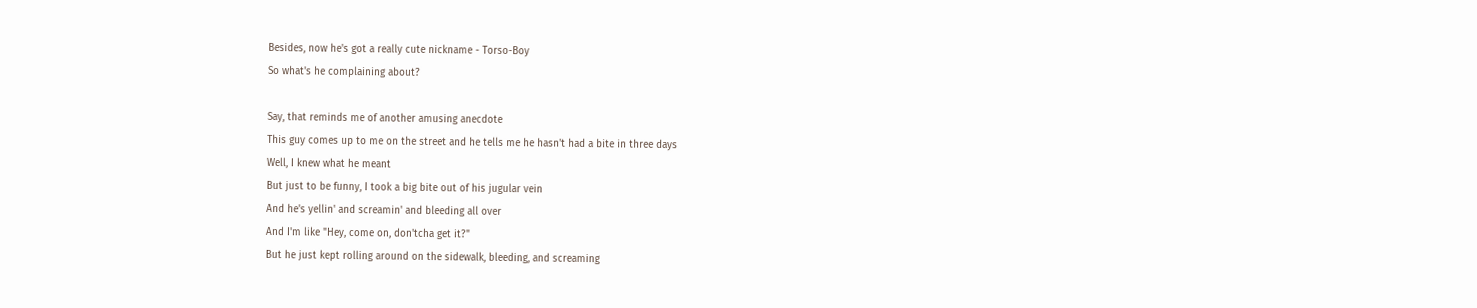Besides, now he's got a really cute nickname - Torso-Boy
So what's he complaining about?

Say, that reminds me of another amusing anecdote
This guy comes up to me on the street and he tells me he hasn't had a bite in three days
Well, I knew what he meant
But just to be funny, I took a big bite out of his jugular vein
And he's yellin' and screamin' and bleeding all over
And I'm like "Hey, come on, don'tcha get it?"
But he just kept rolling around on the sidewalk, bleeding, and screaming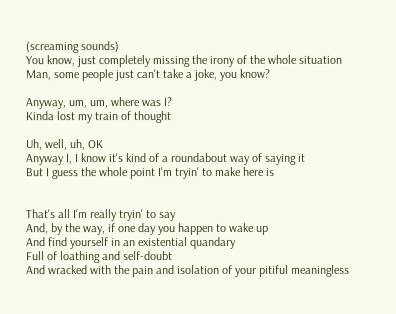(screaming sounds)
You know, just completely missing the irony of the whole situation
Man, some people just can't take a joke, you know?

Anyway, um, um, where was I?
Kinda lost my train of thought

Uh, well, uh, OK
Anyway I, I know it's kind of a roundabout way of saying it
But I guess the whole point I'm tryin' to make here is


That's all I'm really tryin' to say
And, by the way, if one day you happen to wake up
And find yourself in an existential quandary
Full of loathing and self-doubt
And wracked with the pain and isolation of your pitiful meaningless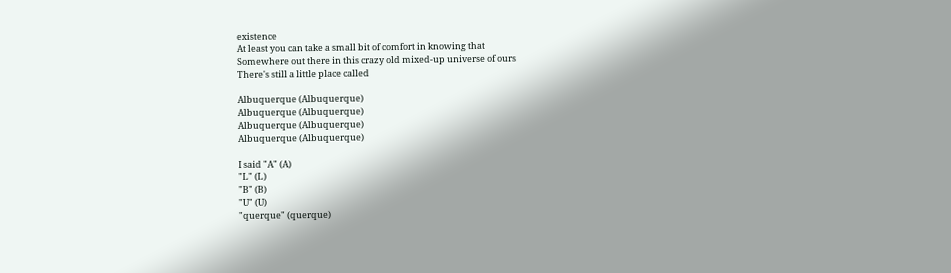existence
At least you can take a small bit of comfort in knowing that
Somewhere out there in this crazy old mixed-up universe of ours
There's still a little place called

Albuquerque (Albuquerque)
Albuquerque (Albuquerque)
Albuquerque (Albuquerque)
Albuquerque (Albuquerque)

I said "A" (A)
"L" (L)
"B" (B)
"U" (U)
"querque" (querque)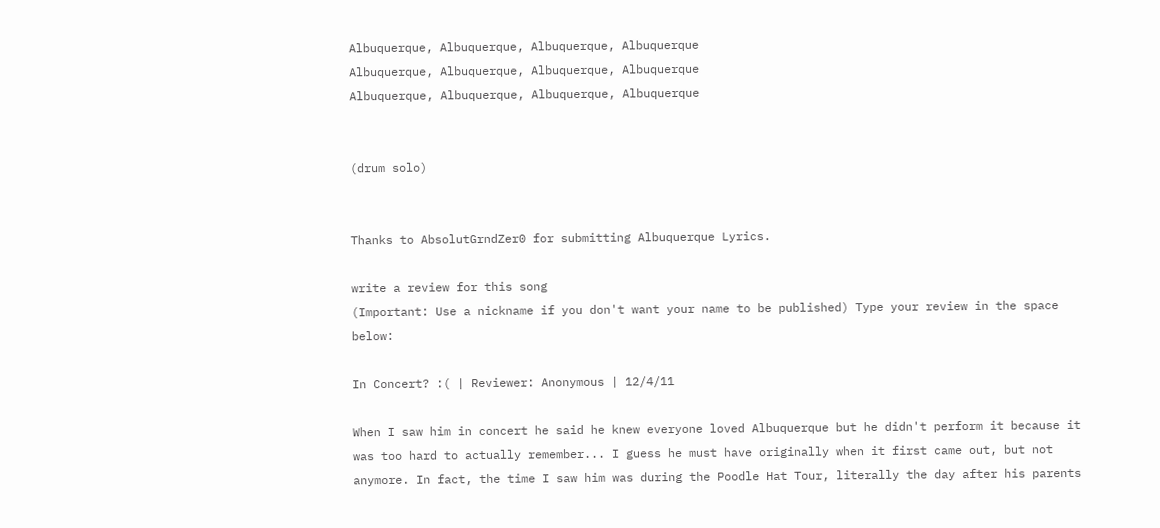Albuquerque, Albuquerque, Albuquerque, Albuquerque
Albuquerque, Albuquerque, Albuquerque, Albuquerque
Albuquerque, Albuquerque, Albuquerque, Albuquerque


(drum solo)


Thanks to AbsolutGrndZer0 for submitting Albuquerque Lyrics.

write a review for this song
(Important: Use a nickname if you don't want your name to be published) Type your review in the space below:

In Concert? :( | Reviewer: Anonymous | 12/4/11

When I saw him in concert he said he knew everyone loved Albuquerque but he didn't perform it because it was too hard to actually remember... I guess he must have originally when it first came out, but not anymore. In fact, the time I saw him was during the Poodle Hat Tour, literally the day after his parents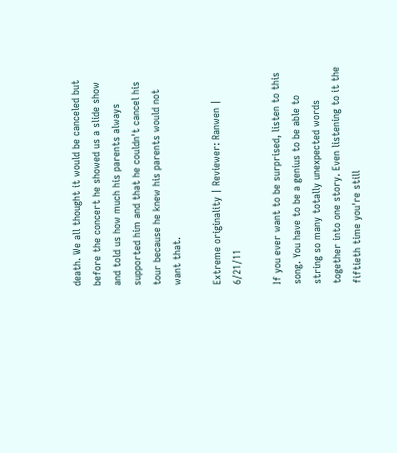death. We all thought it would be canceled but before the concert he showed us a slide show and told us how much his parents always supported him and that he couldn't cancel his tour because he knew his parents would not want that.

Extreme originality | Reviewer: Ranwen | 6/21/11

If you ever want to be surprised, listen to this song. You have to be a genius to be able to string so many totally unexpected words together into one story. Even listening to it the fiftieth time you're still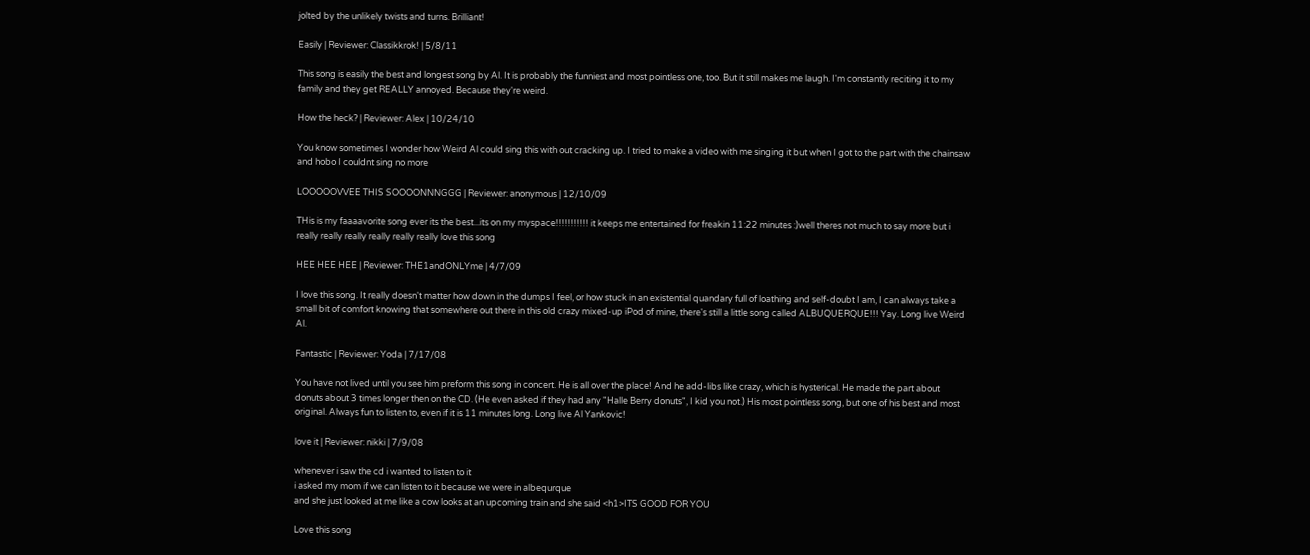jolted by the unlikely twists and turns. Brilliant!

Easily | Reviewer: Classikkrok! | 5/8/11

This song is easily the best and longest song by Al. It is probably the funniest and most pointless one, too. But it still makes me laugh. I'm constantly reciting it to my family and they get REALLY annoyed. Because they're weird.

How the heck? | Reviewer: Alex | 10/24/10

You know sometimes I wonder how Weird Al could sing this with out cracking up. I tried to make a video with me singing it but when I got to the part with the chainsaw and hobo I couldnt sing no more

LOOOOOVVEE THIS SOOOONNNGGG | Reviewer: anonymous | 12/10/09

THis is my faaaavorite song ever its the best...its on my myspace!!!!!!!!!!! it keeps me entertained for freakin 11:22 minutes :)well theres not much to say more but i really really really really really really love this song

HEE HEE HEE | Reviewer: THE1andONLYme | 4/7/09

I love this song. It really doesn't matter how down in the dumps I feel, or how stuck in an existential quandary full of loathing and self-doubt I am, I can always take a small bit of comfort knowing that somewhere out there in this old crazy mixed-up iPod of mine, there's still a little song called ALBUQUERQUE!!! Yay. Long live Weird Al.

Fantastic | Reviewer: Yoda | 7/17/08

You have not lived until you see him preform this song in concert. He is all over the place! And he add-libs like crazy, which is hysterical. He made the part about donuts about 3 times longer then on the CD. (He even asked if they had any "Halle Berry donuts", I kid you not.) His most pointless song, but one of his best and most original. Always fun to listen to, even if it is 11 minutes long. Long live Al Yankovic!

love it | Reviewer: nikki | 7/9/08

whenever i saw the cd i wanted to listen to it
i asked my mom if we can listen to it because we were in albequrque
and she just looked at me like a cow looks at an upcoming train and she said <h1>ITS GOOD FOR YOU

Love this song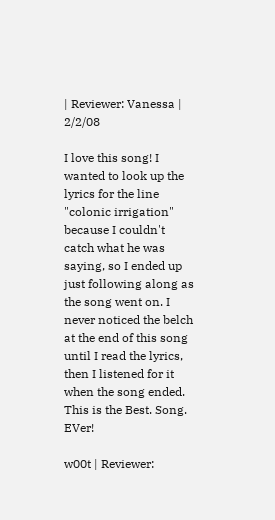| Reviewer: Vanessa | 2/2/08

I love this song! I wanted to look up the lyrics for the line "colonic irrigation" because I couldn't catch what he was saying, so I ended up just following along as the song went on. I never noticed the belch at the end of this song until I read the lyrics, then I listened for it when the song ended. This is the Best. Song. EVer!

w00t | Reviewer: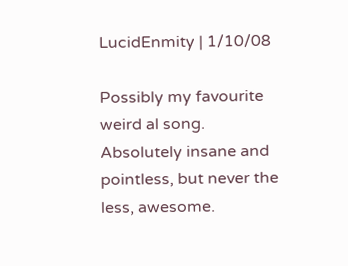LucidEnmity | 1/10/08

Possibly my favourite weird al song.
Absolutely insane and pointless, but never the less, awesome.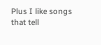Plus I like songs that tell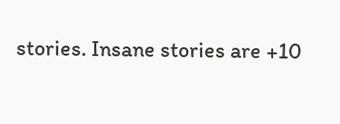stories. Insane stories are +10